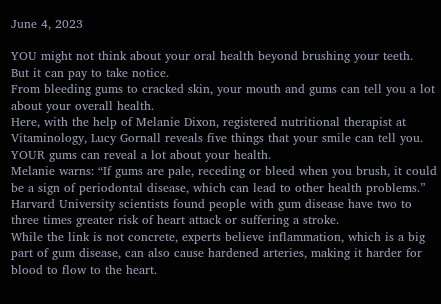June 4, 2023

YOU might not think about your oral health beyond brushing your teeth.
But it can pay to take notice.
From bleeding gums to cracked skin, your mouth and gums can tell you a lot about your overall health.
Here, with the help of Melanie Dixon, registered nutritional therapist at Vitaminology, Lucy Gornall reveals five things that your smile can tell you.
YOUR gums can reveal a lot about your health.
Melanie warns: “If gums are pale, receding or bleed when you brush, it could be a sign of periodontal disease, which can lead to other health problems.”
Harvard University scientists found people with gum disease have two to three times greater risk of heart attack or suffering a stroke.
While the link is not concrete, experts believe inflammation, which is a big part of gum disease, can also cause hardened arteries, making it harder for blood to flow to the heart.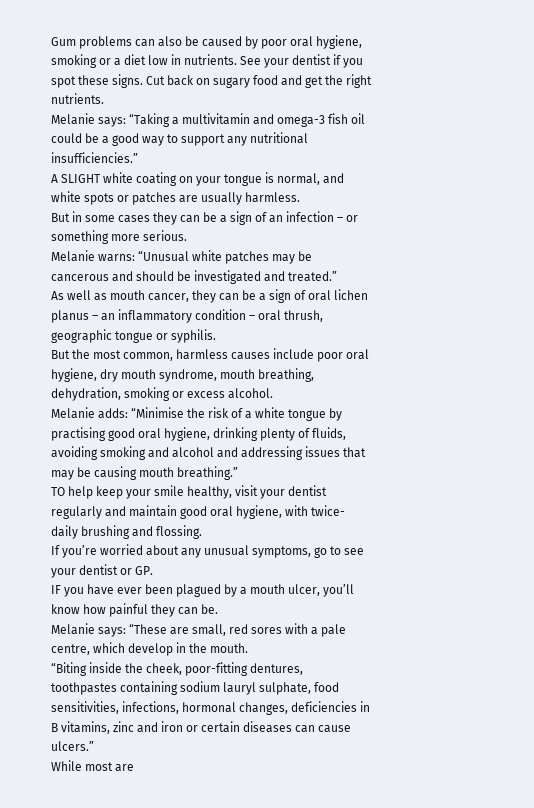Gum problems can also be caused by poor oral hygiene, smoking or a diet low in nutrients. See your dentist if you spot these signs. Cut back on sugary food and get the right nutrients.
Melanie says: “Taking a multivitamin and omega-3 fish oil could be a good way to support any nutritional insufficiencies.”
A SLIGHT white coating on your tongue is normal, and white spots or patches are usually harmless.
But in some cases they can be a sign of an infection – or something more serious.
Melanie warns: “Unusual white patches may be cancerous and should be investigated and treated.”
As well as mouth cancer, they can be a sign of oral lichen planus – an inflammatory condition – oral thrush, geographic tongue or syphilis.
But the most common, harmless causes include poor oral hygiene, dry mouth syndrome, mouth breathing, dehydration, smoking or excess alcohol.
Melanie adds: “Minimise the risk of a white tongue by practising good oral hygiene, drinking plenty of fluids, avoiding smoking and alcohol and addressing issues that may be causing mouth breathing.”
TO help keep your smile healthy, visit your dentist regularly and maintain good oral hygiene, with twice-daily brushing and flossing.
If you’re worried about any unusual symptoms, go to see your dentist or GP.
IF you have ever been plagued by a mouth ulcer, you’ll know how painful they can be.
Melanie says: “These are small, red sores with a pale centre, which develop in the mouth.
“Biting inside the cheek, poor-fitting dentures, toothpastes containing sodium lauryl sulphate, food sensitivities, infections, hormonal changes, deficiencies in B vitamins, zinc and iron or certain diseases can cause ulcers.”
While most are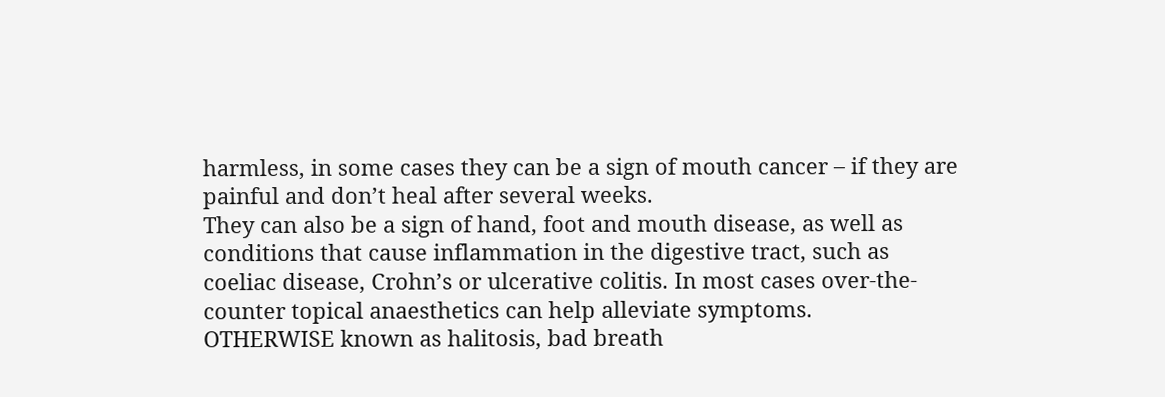harmless, in some cases they can be a sign of mouth cancer – if they are painful and don’t heal after several weeks.
They can also be a sign of hand, foot and mouth disease, as well as conditions that cause inflammation in the digestive tract, such as coeliac disease, Crohn’s or ulcerative colitis. In most cases over-the-counter topical anaesthetics can help alleviate symptoms.
OTHERWISE known as halitosis, bad breath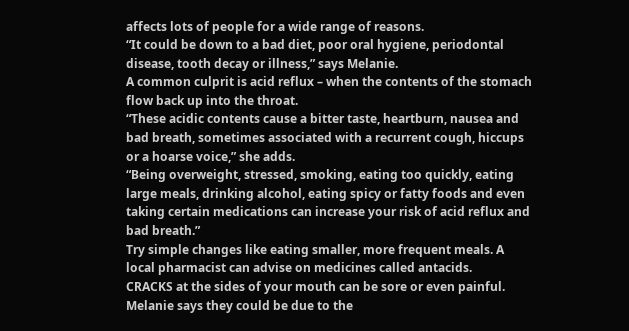affects lots of people for a wide range of reasons.
“It could be down to a bad diet, poor oral hygiene, periodontal disease, tooth decay or illness,” says Melanie.
A common culprit is acid reflux – when the contents of the stomach flow back up into the throat.
“These acidic contents cause a bitter taste, heartburn, nausea and bad breath, sometimes associated with a recurrent cough, hiccups or a hoarse voice,” she adds.
“Being overweight, stressed, smoking, eating too quickly, eating large meals, drinking alcohol, eating spicy or fatty foods and even taking certain medications can increase your risk of acid reflux and bad breath.”
Try simple changes like eating smaller, more frequent meals. A local pharmacist can advise on medicines called antacids.
CRACKS at the sides of your mouth can be sore or even painful.
Melanie says they could be due to the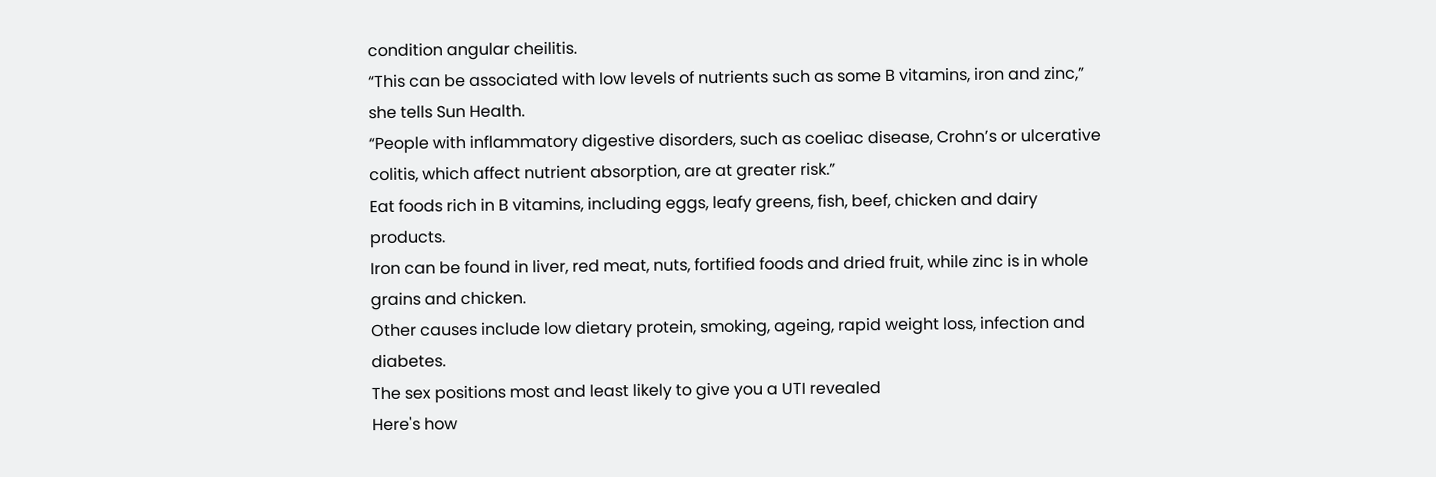condition angular cheilitis.
“This can be associated with low levels of nutrients such as some B vitamins, iron and zinc,” she tells Sun Health.
“People with inflammatory digestive disorders, such as coeliac disease, Crohn’s or ulcerative colitis, which affect nutrient absorption, are at greater risk.”
Eat foods rich in B vitamins, including eggs, leafy greens, fish, beef, chicken and dairy products.
Iron can be found in liver, red meat, nuts, fortified foods and dried fruit, while zinc is in whole grains and chicken.
Other causes include low dietary protein, smoking, ageing, rapid weight loss, infection and diabetes.
The sex positions most and least likely to give you a UTI revealed
Here's how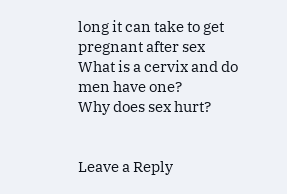long it can take to get pregnant after sex
What is a cervix and do men have one?
Why does sex hurt?


Leave a Reply